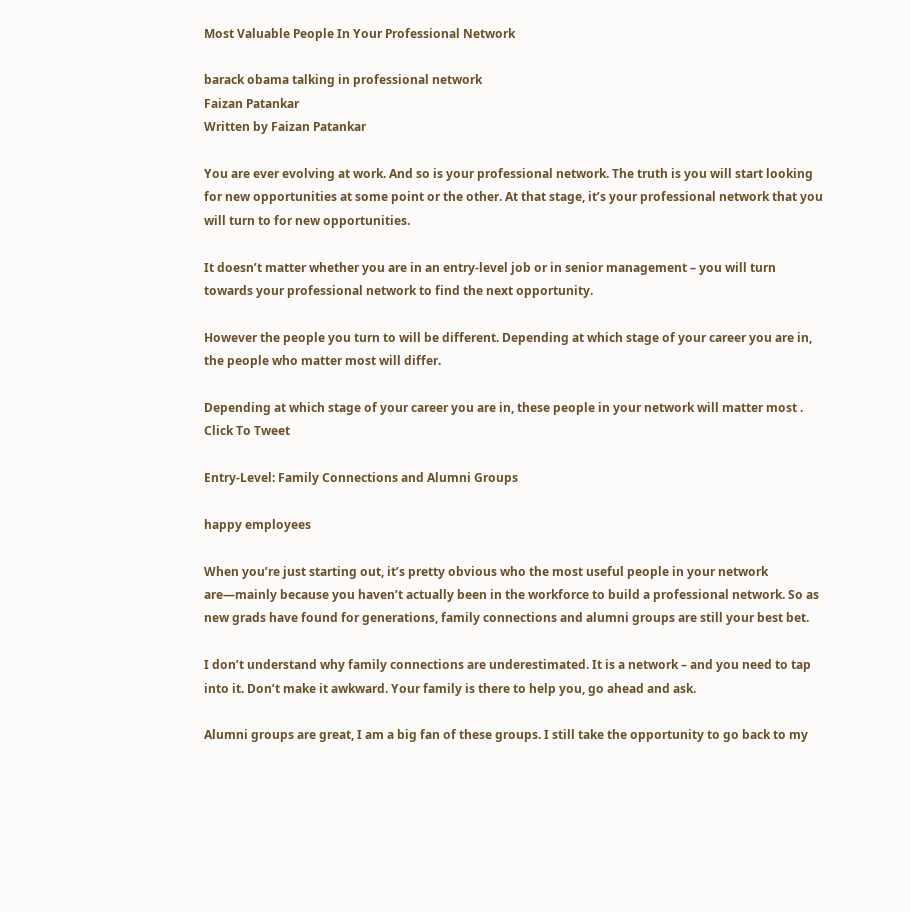Most Valuable People In Your Professional Network

barack obama talking in professional network
Faizan Patankar
Written by Faizan Patankar

You are ever evolving at work. And so is your professional network. The truth is you will start looking for new opportunities at some point or the other. At that stage, it’s your professional network that you will turn to for new opportunities.

It doesn’t matter whether you are in an entry-level job or in senior management – you will turn towards your professional network to find the next opportunity.

However the people you turn to will be different. Depending at which stage of your career you are in, the people who matter most will differ.

Depending at which stage of your career you are in, these people in your network will matter most . Click To Tweet

Entry-Level: Family Connections and Alumni Groups

happy employees

When you’re just starting out, it’s pretty obvious who the most useful people in your network are—mainly because you haven’t actually been in the workforce to build a professional network. So as new grads have found for generations, family connections and alumni groups are still your best bet.

I don’t understand why family connections are underestimated. It is a network – and you need to tap into it. Don’t make it awkward. Your family is there to help you, go ahead and ask.

Alumni groups are great, I am a big fan of these groups. I still take the opportunity to go back to my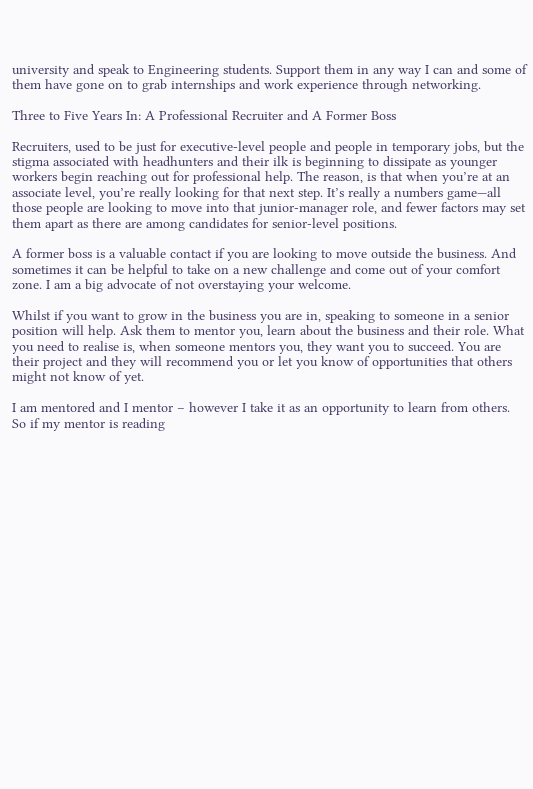university and speak to Engineering students. Support them in any way I can and some of them have gone on to grab internships and work experience through networking.

Three to Five Years In: A Professional Recruiter and A Former Boss

Recruiters, used to be just for executive-level people and people in temporary jobs, but the stigma associated with headhunters and their ilk is beginning to dissipate as younger workers begin reaching out for professional help. The reason, is that when you’re at an associate level, you’re really looking for that next step. It’s really a numbers game—all those people are looking to move into that junior-manager role, and fewer factors may set them apart as there are among candidates for senior-level positions.

A former boss is a valuable contact if you are looking to move outside the business. And sometimes it can be helpful to take on a new challenge and come out of your comfort zone. I am a big advocate of not overstaying your welcome.

Whilst if you want to grow in the business you are in, speaking to someone in a senior position will help. Ask them to mentor you, learn about the business and their role. What you need to realise is, when someone mentors you, they want you to succeed. You are their project and they will recommend you or let you know of opportunities that others might not know of yet.

I am mentored and I mentor – however I take it as an opportunity to learn from others. So if my mentor is reading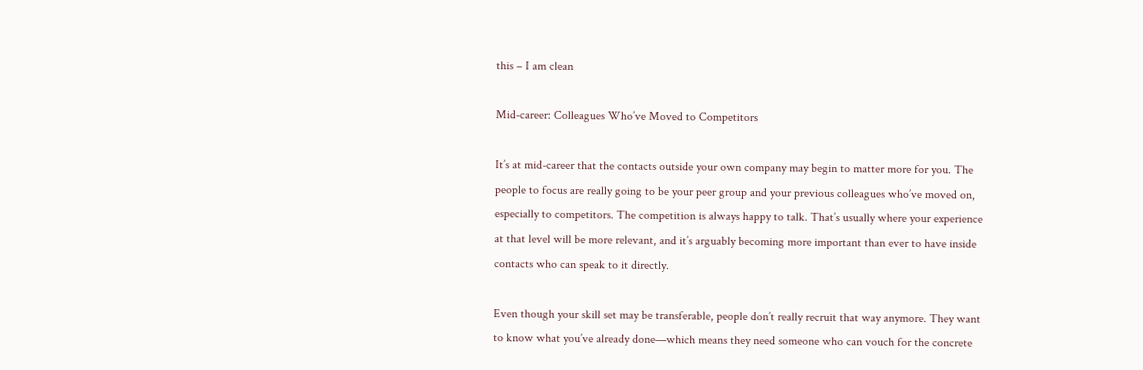this – I am clean

Mid-career: Colleagues Who’ve Moved to Competitors

It’s at mid-career that the contacts outside your own company may begin to matter more for you. The people to focus are really going to be your peer group and your previous colleagues who’ve moved on, especially to competitors. The competition is always happy to talk. That’s usually where your experience at that level will be more relevant, and it’s arguably becoming more important than ever to have inside contacts who can speak to it directly.

Even though your skill set may be transferable, people don’t really recruit that way anymore. They want to know what you’ve already done—which means they need someone who can vouch for the concrete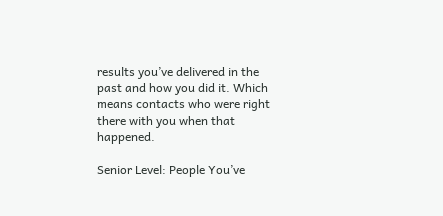results you’ve delivered in the past and how you did it. Which means contacts who were right there with you when that happened.

Senior Level: People You’ve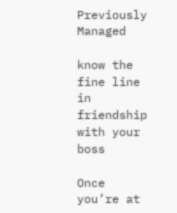Previously Managed

know the fine line in friendship with your boss

Once you’re at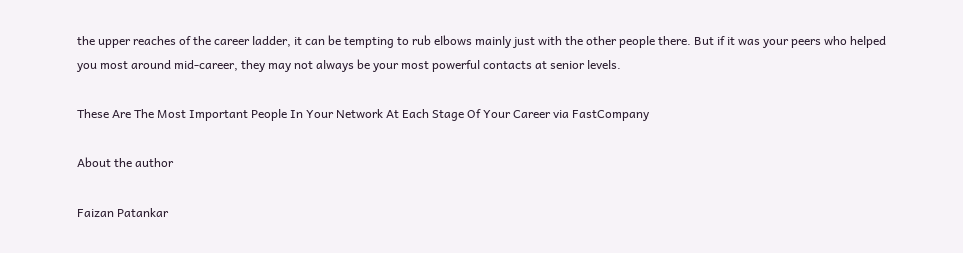the upper reaches of the career ladder, it can be tempting to rub elbows mainly just with the other people there. But if it was your peers who helped you most around mid-career, they may not always be your most powerful contacts at senior levels.

These Are The Most Important People In Your Network At Each Stage Of Your Career via FastCompany

About the author

Faizan Patankar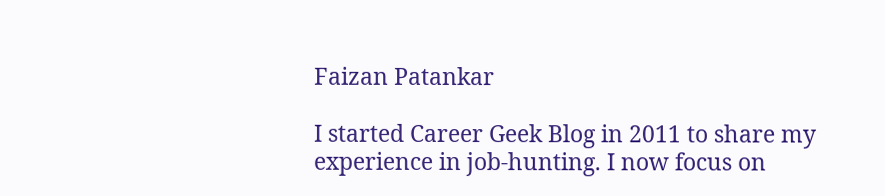Faizan Patankar

I started Career Geek Blog in 2011 to share my experience in job-hunting. I now focus on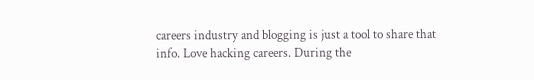careers industry and blogging is just a tool to share that info. Love hacking careers. During the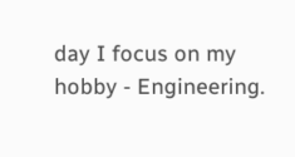day I focus on my hobby - Engineering.